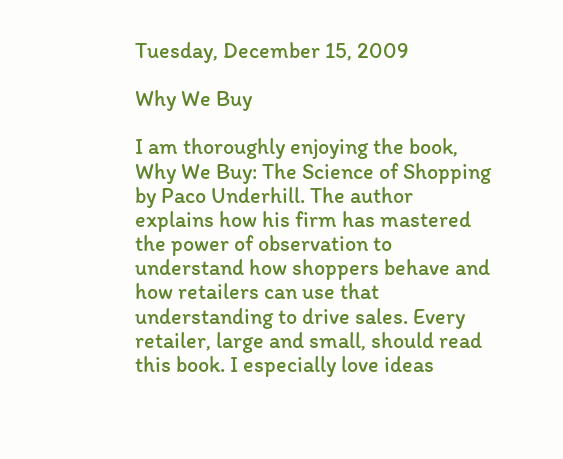Tuesday, December 15, 2009

Why We Buy

I am thoroughly enjoying the book, Why We Buy: The Science of Shopping by Paco Underhill. The author explains how his firm has mastered the power of observation to understand how shoppers behave and how retailers can use that understanding to drive sales. Every retailer, large and small, should read this book. I especially love ideas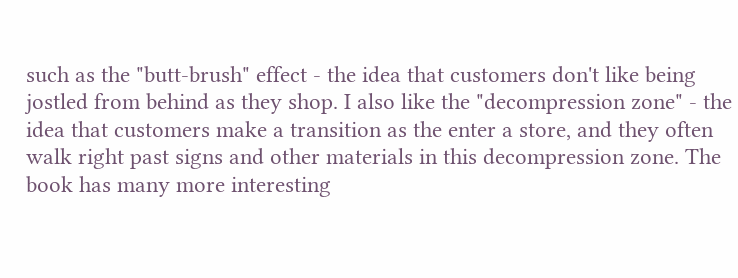such as the "butt-brush" effect - the idea that customers don't like being jostled from behind as they shop. I also like the "decompression zone" - the idea that customers make a transition as the enter a store, and they often walk right past signs and other materials in this decompression zone. The book has many more interesting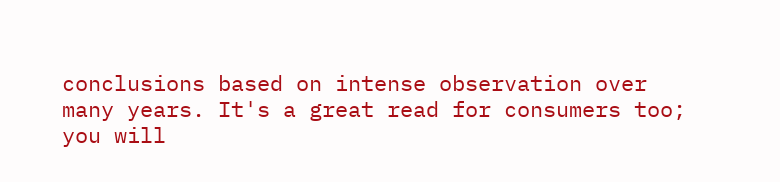conclusions based on intense observation over many years. It's a great read for consumers too; you will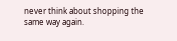never think about shopping the same way again.